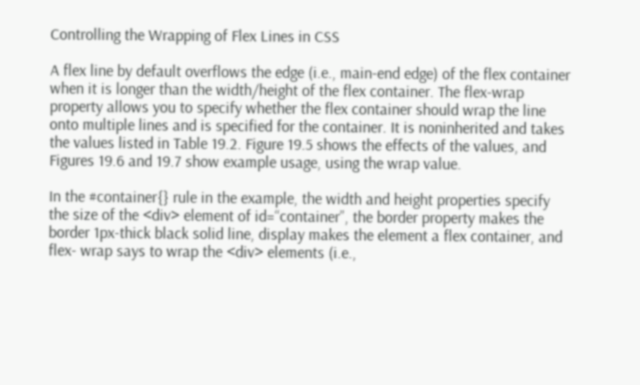Controlling the Wrapping of Flex Lines in CSS

A flex line by default overflows the edge (i.e., main-end edge) of the flex container when it is longer than the width/height of the flex container. The flex-wrap property allows you to specify whether the flex container should wrap the line onto multiple lines and is specified for the container. It is noninherited and takes the values listed in Table 19.2. Figure 19.5 shows the effects of the values, and Figures 19.6 and 19.7 show example usage, using the wrap value.

In the #container{} rule in the example, the width and height properties specify the size of the <div> element of id=“container”, the border property makes the border 1px-thick black solid line, display makes the element a flex container, and flex- wrap says to wrap the <div> elements (i.e.,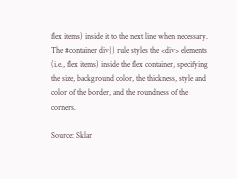flex items) inside it to the next line when necessary. The #container div{} rule styles the <div> elements (i.e., flex items) inside the flex container, specifying the size, background color, the thickness, style and color of the border, and the roundness of the corners.

Source: Sklar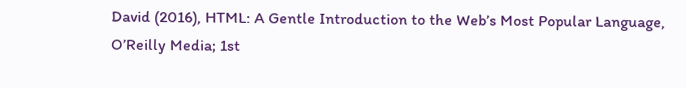David (2016), HTML: A Gentle Introduction to the Web’s Most Popular Language, O’Reilly Media; 1st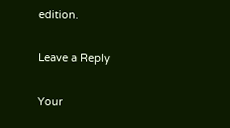edition.

Leave a Reply

Your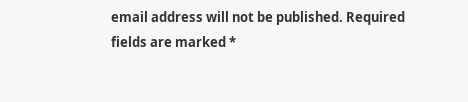email address will not be published. Required fields are marked *